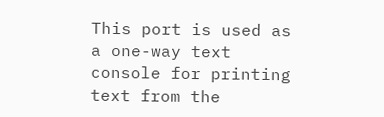This port is used as a one-way text console for printing text from the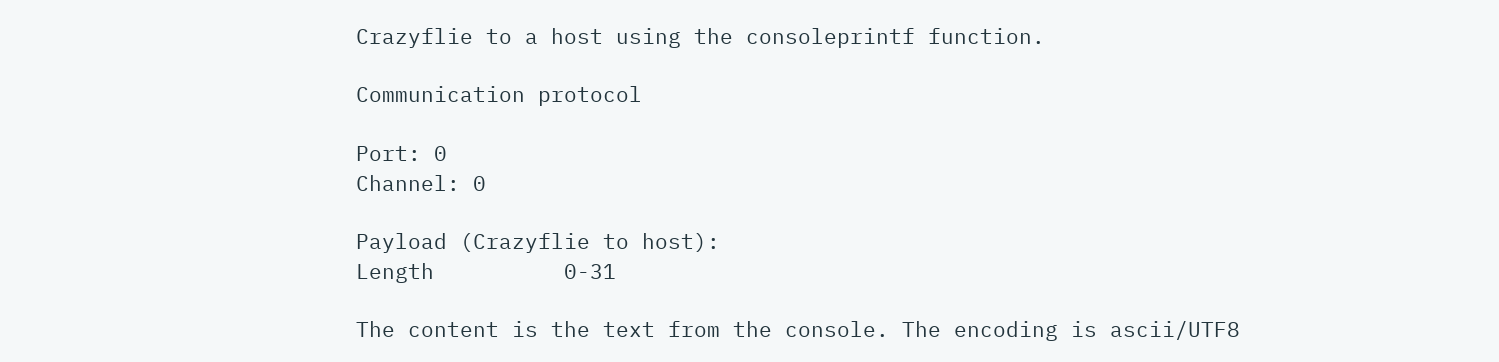Crazyflie to a host using the consoleprintf function.

Communication protocol

Port: 0
Channel: 0

Payload (Crazyflie to host):
Length          0-31

The content is the text from the console. The encoding is ascii/UTF8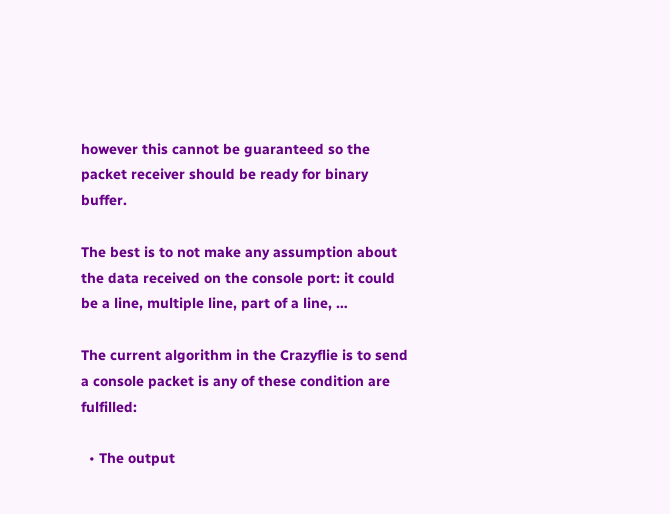however this cannot be guaranteed so the packet receiver should be ready for binary buffer.

The best is to not make any assumption about the data received on the console port: it could be a line, multiple line, part of a line, …

The current algorithm in the Crazyflie is to send a console packet is any of these condition are fulfilled:

  • The output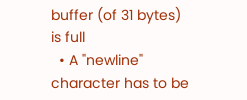buffer (of 31 bytes) is full
  • A "newline" character has to be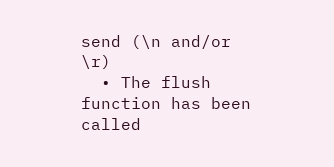send (\n and/or \r)
  • The flush function has been called